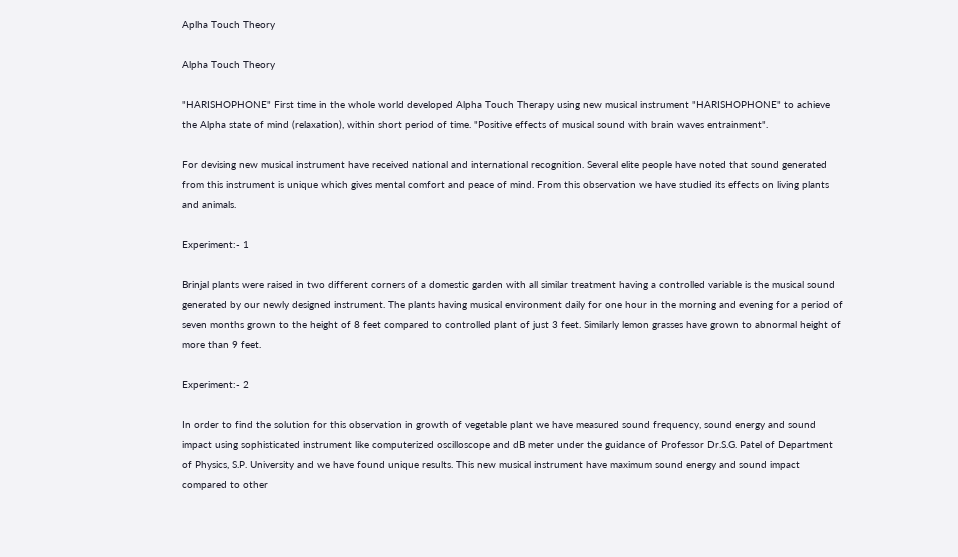Aplha Touch Theory

Alpha Touch Theory

"HARISHOPHONE" First time in the whole world developed Alpha Touch Therapy using new musical instrument "HARISHOPHONE" to achieve the Alpha state of mind (relaxation), within short period of time. "Positive effects of musical sound with brain waves entrainment".

For devising new musical instrument have received national and international recognition. Several elite people have noted that sound generated from this instrument is unique which gives mental comfort and peace of mind. From this observation we have studied its effects on living plants and animals.

Experiment:- 1

Brinjal plants were raised in two different corners of a domestic garden with all similar treatment having a controlled variable is the musical sound generated by our newly designed instrument. The plants having musical environment daily for one hour in the morning and evening for a period of seven months grown to the height of 8 feet compared to controlled plant of just 3 feet. Similarly lemon grasses have grown to abnormal height of more than 9 feet.

Experiment:- 2

In order to find the solution for this observation in growth of vegetable plant we have measured sound frequency, sound energy and sound impact using sophisticated instrument like computerized oscilloscope and dB meter under the guidance of Professor Dr.S.G. Patel of Department of Physics, S.P. University and we have found unique results. This new musical instrument have maximum sound energy and sound impact compared to other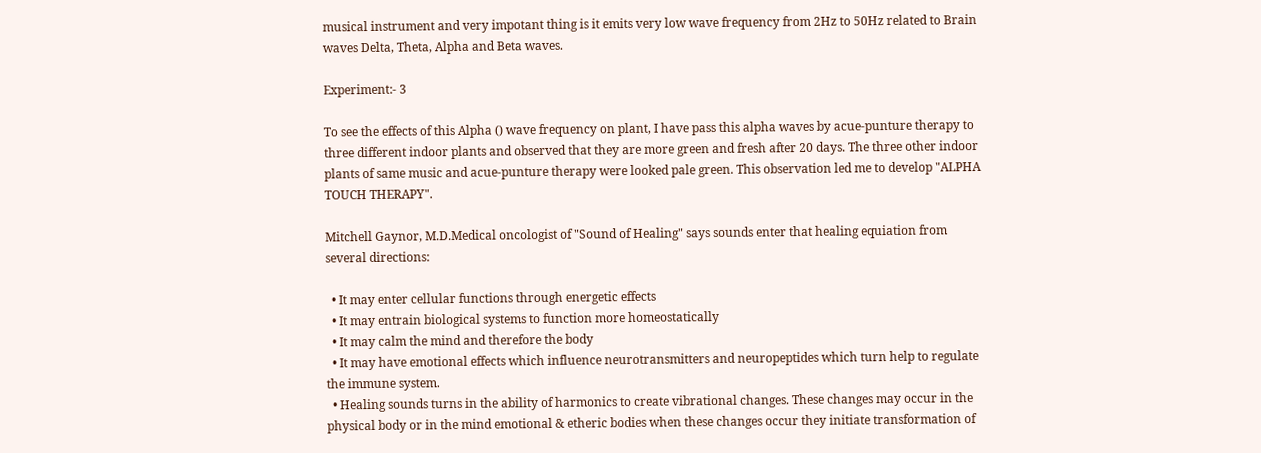musical instrument and very impotant thing is it emits very low wave frequency from 2Hz to 50Hz related to Brain waves Delta, Theta, Alpha and Beta waves.

Experiment:- 3

To see the effects of this Alpha () wave frequency on plant, I have pass this alpha waves by acue-punture therapy to three different indoor plants and observed that they are more green and fresh after 20 days. The three other indoor plants of same music and acue-punture therapy were looked pale green. This observation led me to develop "ALPHA TOUCH THERAPY".

Mitchell Gaynor, M.D.Medical oncologist of "Sound of Healing" says sounds enter that healing equiation from several directions:

  • It may enter cellular functions through energetic effects
  • It may entrain biological systems to function more homeostatically
  • It may calm the mind and therefore the body
  • It may have emotional effects which influence neurotransmitters and neuropeptides which turn help to regulate the immune system.
  • Healing sounds turns in the ability of harmonics to create vibrational changes. These changes may occur in the physical body or in the mind emotional & etheric bodies when these changes occur they initiate transformation of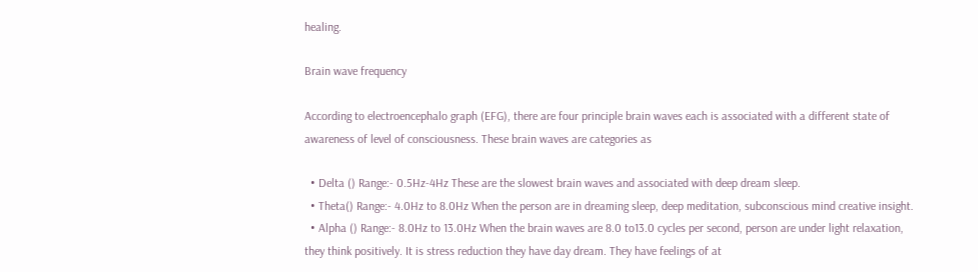healing.

Brain wave frequency

According to electroencephalo graph (EFG), there are four principle brain waves each is associated with a different state of awareness of level of consciousness. These brain waves are categories as

  • Delta () Range:- 0.5Hz-4Hz These are the slowest brain waves and associated with deep dream sleep.
  • Theta() Range:- 4.0Hz to 8.0Hz When the person are in dreaming sleep, deep meditation, subconscious mind creative insight.
  • Alpha () Range:- 8.0Hz to 13.0Hz When the brain waves are 8.0 to13.0 cycles per second, person are under light relaxation, they think positively. It is stress reduction they have day dream. They have feelings of at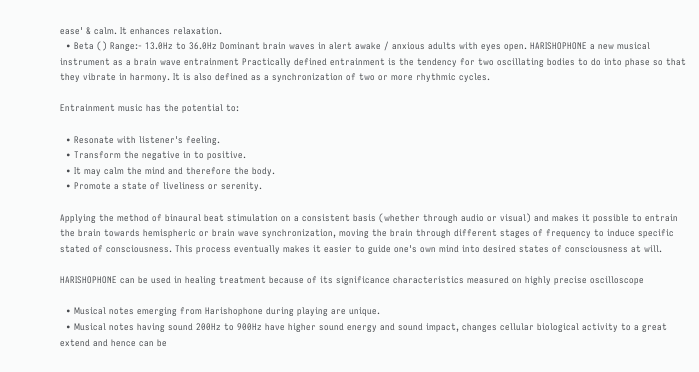ease' & calm. It enhances relaxation.
  • Beta () Range:- 13.0Hz to 36.0Hz Dominant brain waves in alert awake / anxious adults with eyes open. HARISHOPHONE a new musical instrument as a brain wave entrainment Practically defined entrainment is the tendency for two oscillating bodies to do into phase so that they vibrate in harmony. It is also defined as a synchronization of two or more rhythmic cycles.

Entrainment music has the potential to:

  • Resonate with listener's feeling.
  • Transform the negative in to positive.
  • It may calm the mind and therefore the body.
  • Promote a state of liveliness or serenity.

Applying the method of binaural beat stimulation on a consistent basis (whether through audio or visual) and makes it possible to entrain the brain towards hemispheric or brain wave synchronization, moving the brain through different stages of frequency to induce specific stated of consciousness. This process eventually makes it easier to guide one's own mind into desired states of consciousness at will.

HARISHOPHONE can be used in healing treatment because of its significance characteristics measured on highly precise oscilloscope

  • Musical notes emerging from Harishophone during playing are unique.
  • Musical notes having sound 200Hz to 900Hz have higher sound energy and sound impact, changes cellular biological activity to a great extend and hence can be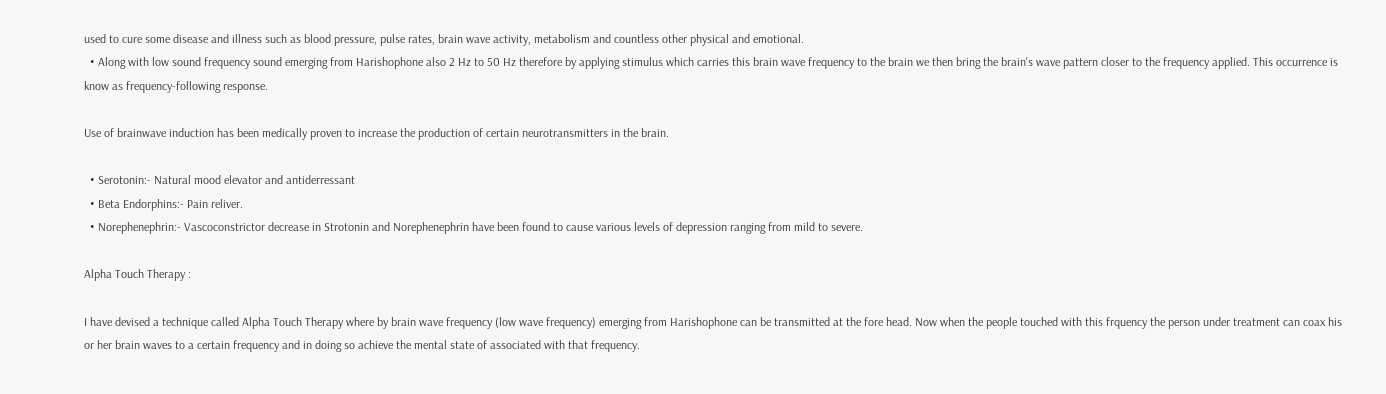used to cure some disease and illness such as blood pressure, pulse rates, brain wave activity, metabolism and countless other physical and emotional.
  • Along with low sound frequency sound emerging from Harishophone also 2 Hz to 50 Hz therefore by applying stimulus which carries this brain wave frequency to the brain we then bring the brain's wave pattern closer to the frequency applied. This occurrence is know as frequency-following response.

Use of brainwave induction has been medically proven to increase the production of certain neurotransmitters in the brain.

  • Serotonin:- Natural mood elevator and antiderressant
  • Beta Endorphins:- Pain reliver.
  • Norephenephrin:- Vascoconstrictor decrease in Strotonin and Norephenephrin have been found to cause various levels of depression ranging from mild to severe.

Alpha Touch Therapy :

I have devised a technique called Alpha Touch Therapy where by brain wave frequency (low wave frequency) emerging from Harishophone can be transmitted at the fore head. Now when the people touched with this frquency the person under treatment can coax his or her brain waves to a certain frequency and in doing so achieve the mental state of associated with that frequency.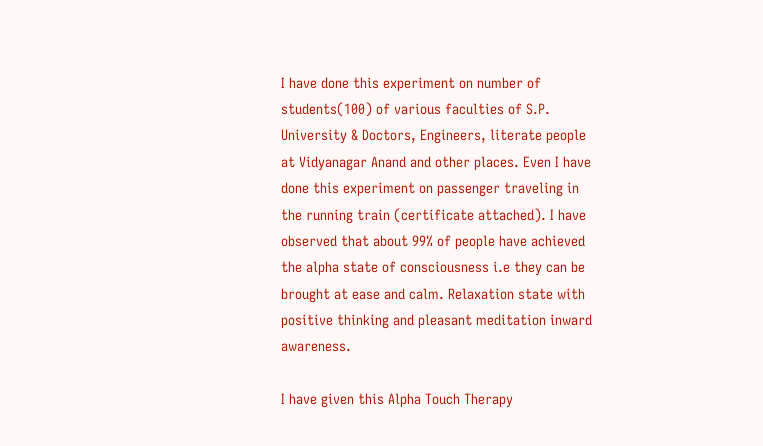I have done this experiment on number of students(100) of various faculties of S.P. University & Doctors, Engineers, literate people at Vidyanagar Anand and other places. Even I have done this experiment on passenger traveling in the running train (certificate attached). I have observed that about 99% of people have achieved the alpha state of consciousness i.e they can be brought at ease and calm. Relaxation state with positive thinking and pleasant meditation inward awareness.

I have given this Alpha Touch Therapy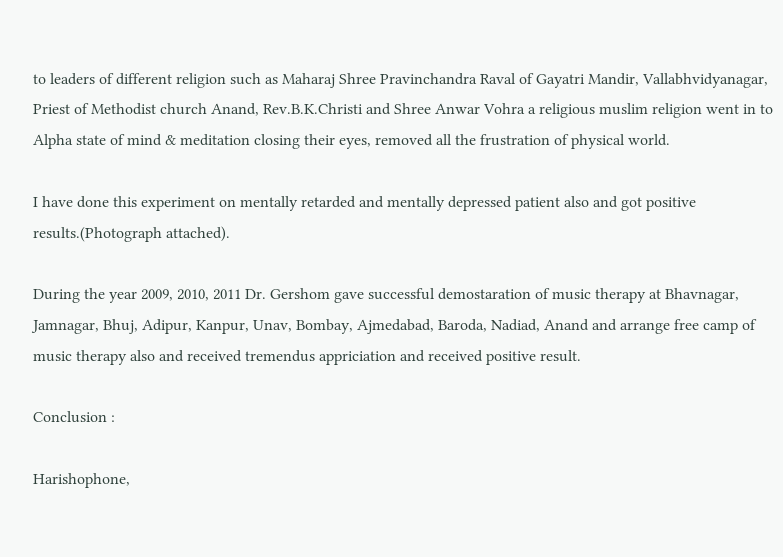to leaders of different religion such as Maharaj Shree Pravinchandra Raval of Gayatri Mandir, Vallabhvidyanagar, Priest of Methodist church Anand, Rev.B.K.Christi and Shree Anwar Vohra a religious muslim religion went in to Alpha state of mind & meditation closing their eyes, removed all the frustration of physical world.

I have done this experiment on mentally retarded and mentally depressed patient also and got positive results.(Photograph attached).

During the year 2009, 2010, 2011 Dr. Gershom gave successful demostaration of music therapy at Bhavnagar, Jamnagar, Bhuj, Adipur, Kanpur, Unav, Bombay, Ajmedabad, Baroda, Nadiad, Anand and arrange free camp of music therapy also and received tremendus appriciation and received positive result.

Conclusion :

Harishophone,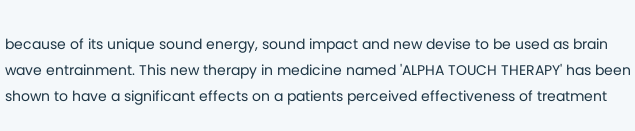because of its unique sound energy, sound impact and new devise to be used as brain wave entrainment. This new therapy in medicine named 'ALPHA TOUCH THERAPY' has been shown to have a significant effects on a patients perceived effectiveness of treatment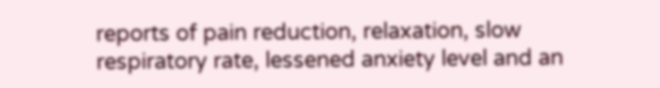reports of pain reduction, relaxation, slow respiratory rate, lessened anxiety level and an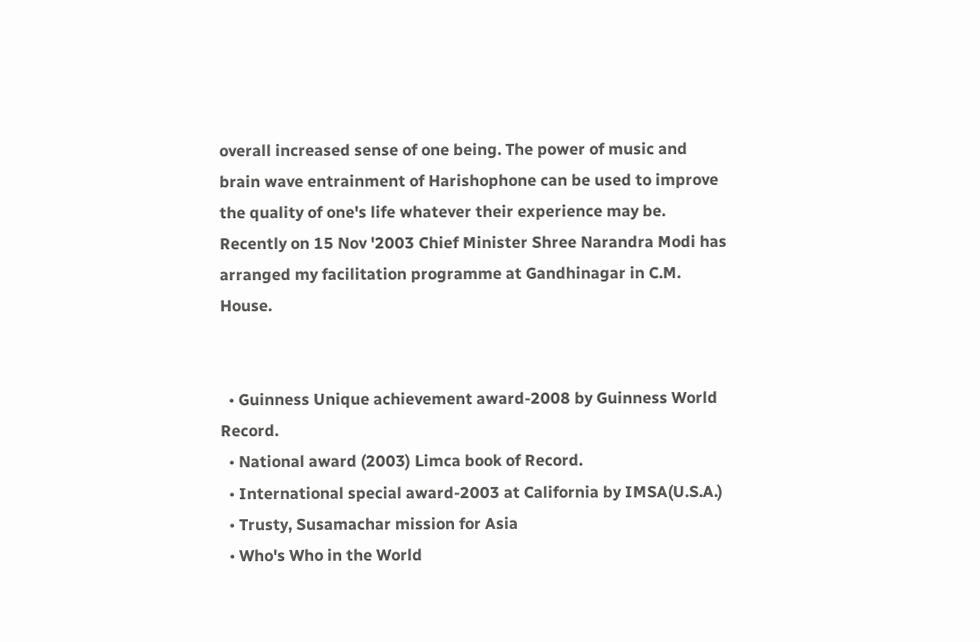overall increased sense of one being. The power of music and brain wave entrainment of Harishophone can be used to improve the quality of one's life whatever their experience may be. Recently on 15 Nov '2003 Chief Minister Shree Narandra Modi has arranged my facilitation programme at Gandhinagar in C.M. House.


  • Guinness Unique achievement award-2008 by Guinness World Record.
  • National award (2003) Limca book of Record.
  • International special award-2003 at California by IMSA(U.S.A.)
  • Trusty, Susamachar mission for Asia
  • Who's Who in the World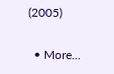(2005)

  • More...